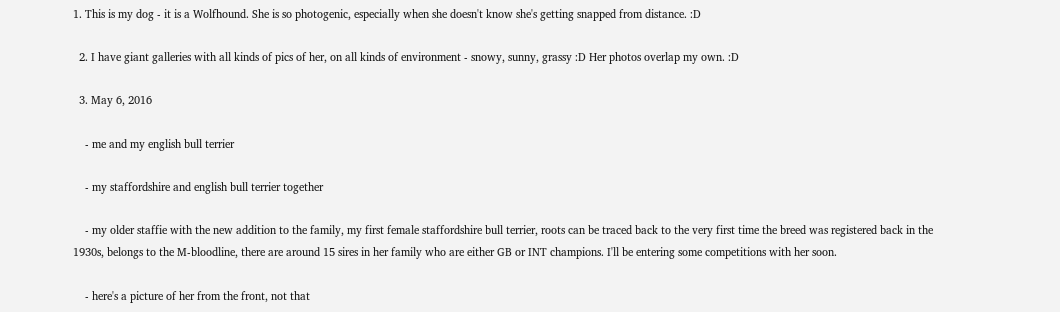1. This is my dog - it is a Wolfhound. She is so photogenic, especially when she doesn't know she's getting snapped from distance. :D

  2. I have giant galleries with all kinds of pics of her, on all kinds of environment - snowy, sunny, grassy :D Her photos overlap my own. :D

  3. May 6, 2016

    - me and my english bull terrier

    - my staffordshire and english bull terrier together

    - my older staffie with the new addition to the family, my first female staffordshire bull terrier, roots can be traced back to the very first time the breed was registered back in the 1930s, belongs to the M-bloodline, there are around 15 sires in her family who are either GB or INT champions. I'll be entering some competitions with her soon.

    - here's a picture of her from the front, not that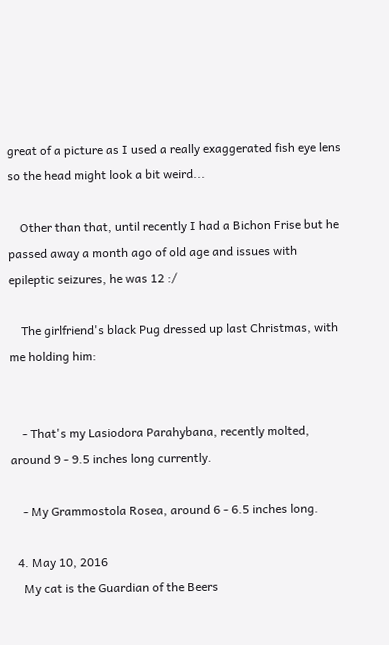great of a picture as I used a really exaggerated fish eye lens so the head might look a bit weird...

    Other than that, until recently I had a Bichon Frise but he passed away a month ago of old age and issues with epileptic seizures, he was 12 :/

    The girlfriend's black Pug dressed up last Christmas, with me holding him:


    - That's my Lasiodora Parahybana, recently molted, around 9 - 9.5 inches long currently.

    - My Grammostola Rosea, around 6 - 6.5 inches long.

  4. May 10, 2016
    My cat is the Guardian of the Beers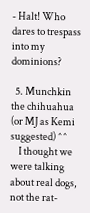- Halt! Who dares to trespass into my dominions?

  5. Munchkin the chihuahua (or MJ as Kemi suggested) ^^
    I thought we were talking about real dogs, not the rat-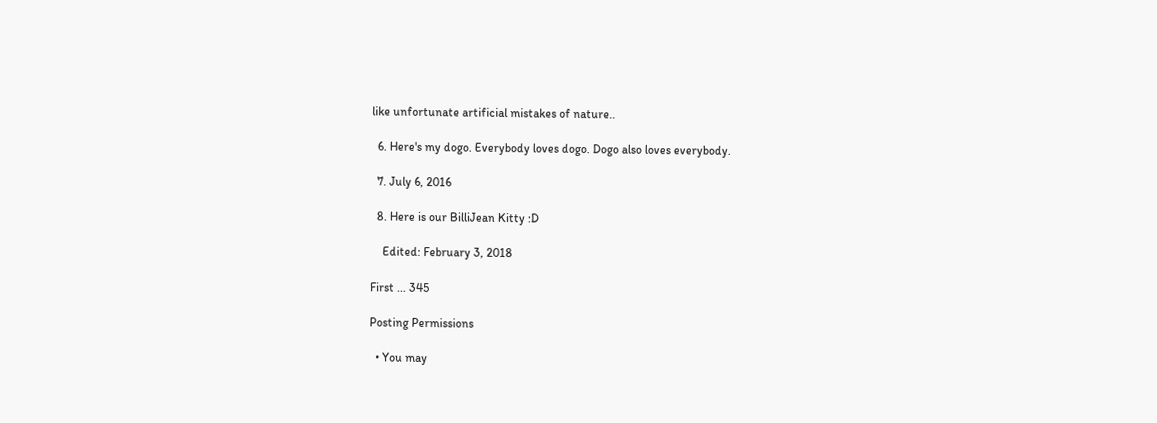like unfortunate artificial mistakes of nature..

  6. Here's my dogo. Everybody loves dogo. Dogo also loves everybody.

  7. July 6, 2016

  8. Here is our BilliJean Kitty :D

    Edited: February 3, 2018

First ... 345

Posting Permissions

  • You may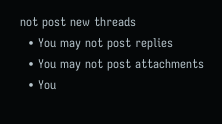not post new threads
  • You may not post replies
  • You may not post attachments
  • You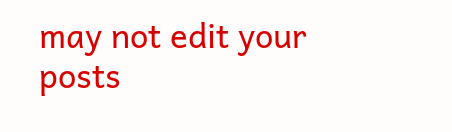may not edit your posts